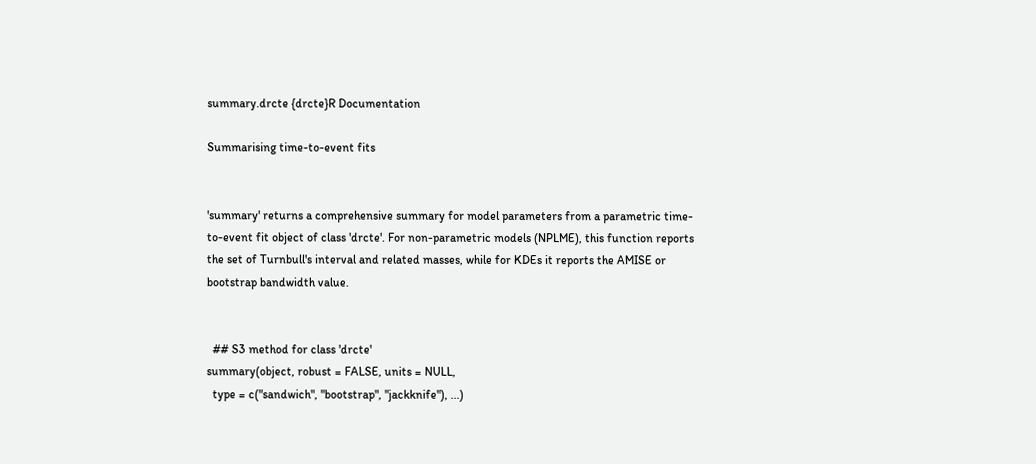summary.drcte {drcte}R Documentation

Summarising time-to-event fits


'summary' returns a comprehensive summary for model parameters from a parametric time-to-event fit object of class 'drcte'. For non-parametric models (NPLME), this function reports the set of Turnbull's interval and related masses, while for KDEs it reports the AMISE or bootstrap bandwidth value.


  ## S3 method for class 'drcte'
summary(object, robust = FALSE, units = NULL,
  type = c("sandwich", "bootstrap", "jackknife"), ...)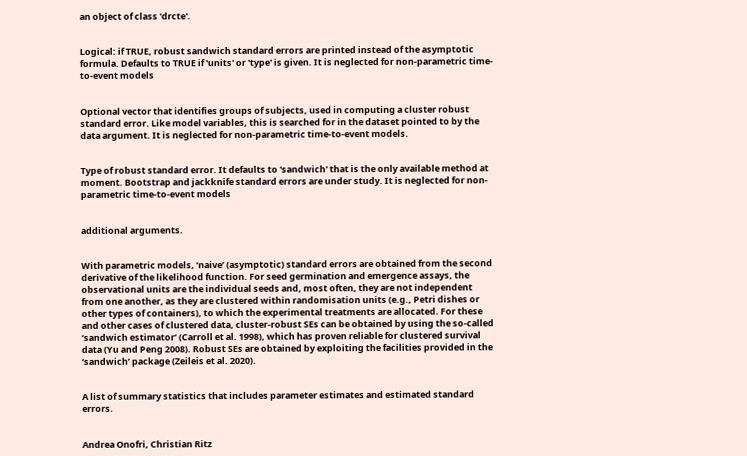an object of class 'drcte'.


Logical: if TRUE, robust sandwich standard errors are printed instead of the asymptotic formula. Defaults to TRUE if 'units' or 'type' is given. It is neglected for non-parametric time-to-event models


Optional vector that identifies groups of subjects, used in computing a cluster robust standard error. Like model variables, this is searched for in the dataset pointed to by the data argument. It is neglected for non-parametric time-to-event models.


Type of robust standard error. It defaults to 'sandwich' that is the only available method at moment. Bootstrap and jackknife standard errors are under study. It is neglected for non-parametric time-to-event models


additional arguments.


With parametric models, ‘naive’ (asymptotic) standard errors are obtained from the second derivative of the likelihood function. For seed germination and emergence assays, the observational units are the individual seeds and, most often, they are not independent from one another, as they are clustered within randomisation units (e.g., Petri dishes or other types of containers), to which the experimental treatments are allocated. For these and other cases of clustered data, cluster-robust SEs can be obtained by using the so-called ‘sandwich estimator’ (Carroll et al. 1998), which has proven reliable for clustered survival data (Yu and Peng 2008). Robust SEs are obtained by exploiting the facilities provided in the ‘sandwich’ package (Zeileis et al. 2020).


A list of summary statistics that includes parameter estimates and estimated standard errors.


Andrea Onofri, Christian Ritz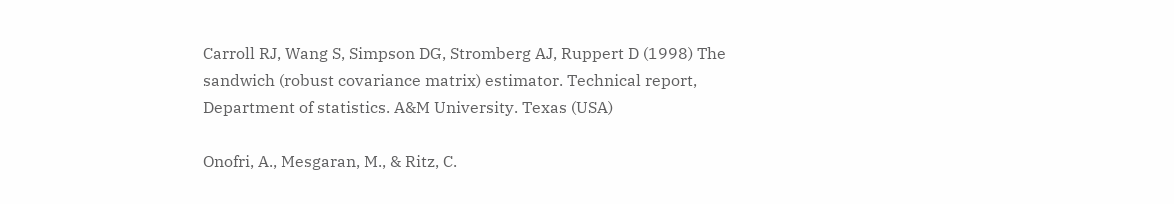Carroll RJ, Wang S, Simpson DG, Stromberg AJ, Ruppert D (1998) The sandwich (robust covariance matrix) estimator. Technical report, Department of statistics. A&M University. Texas (USA)

Onofri, A., Mesgaran, M., & Ritz, C.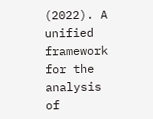(2022). A unified framework for the analysis of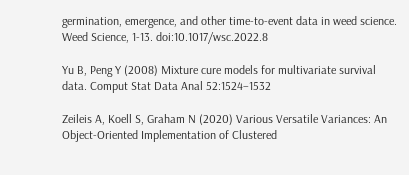germination, emergence, and other time-to-event data in weed science. Weed Science, 1-13. doi:10.1017/wsc.2022.8

Yu B, Peng Y (2008) Mixture cure models for multivariate survival data. Comput Stat Data Anal 52:1524–1532

Zeileis A, Koell S, Graham N (2020) Various Versatile Variances: An Object-Oriented Implementation of Clustered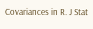Covariances in R. J Stat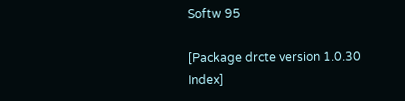Softw 95

[Package drcte version 1.0.30 Index]